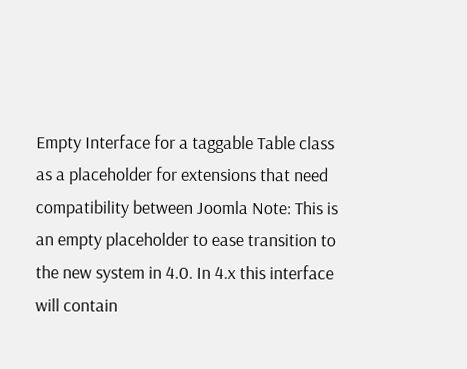Empty Interface for a taggable Table class as a placeholder for extensions that need compatibility between Joomla Note: This is an empty placeholder to ease transition to the new system in 4.0. In 4.x this interface will contain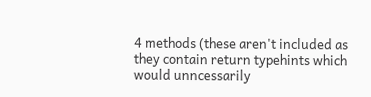4 methods (these aren't included as they contain return typehints which would unncessarily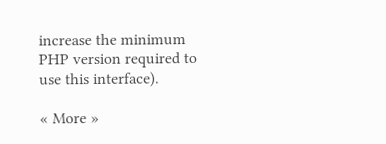increase the minimum PHP version required to use this interface).

« More »